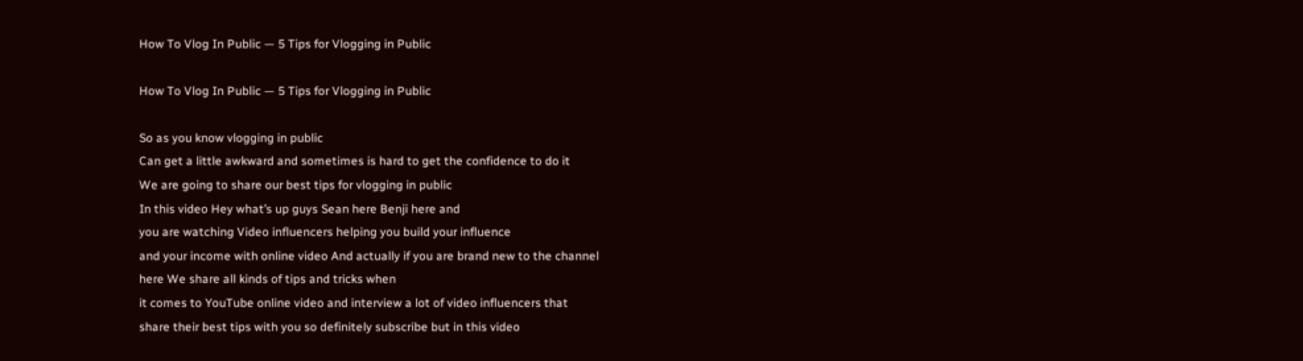How To Vlog In Public — 5 Tips for Vlogging in Public

How To Vlog In Public — 5 Tips for Vlogging in Public

So as you know vlogging in public
Can get a little awkward and sometimes is hard to get the confidence to do it
We are going to share our best tips for vlogging in public
In this video Hey what’s up guys Sean here Benji here and
you are watching Video influencers helping you build your influence
and your income with online video And actually if you are brand new to the channel
here We share all kinds of tips and tricks when
it comes to YouTube online video and interview a lot of video influencers that
share their best tips with you so definitely subscribe but in this video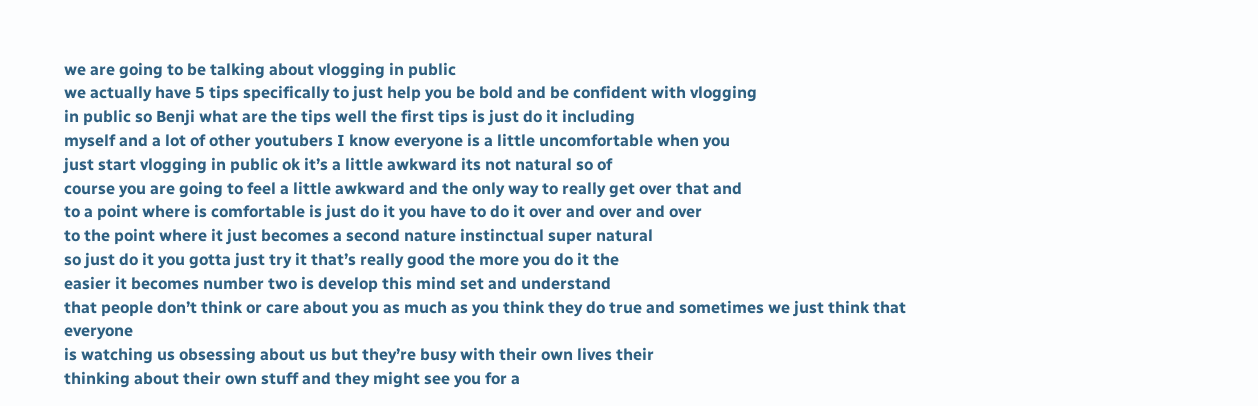we are going to be talking about vlogging in public
we actually have 5 tips specifically to just help you be bold and be confident with vlogging
in public so Benji what are the tips well the first tips is just do it including
myself and a lot of other youtubers I know everyone is a little uncomfortable when you
just start vlogging in public ok it’s a little awkward its not natural so of
course you are going to feel a little awkward and the only way to really get over that and
to a point where is comfortable is just do it you have to do it over and over and over
to the point where it just becomes a second nature instinctual super natural
so just do it you gotta just try it that’s really good the more you do it the
easier it becomes number two is develop this mind set and understand
that people don’t think or care about you as much as you think they do true and sometimes we just think that everyone
is watching us obsessing about us but they’re busy with their own lives their
thinking about their own stuff and they might see you for a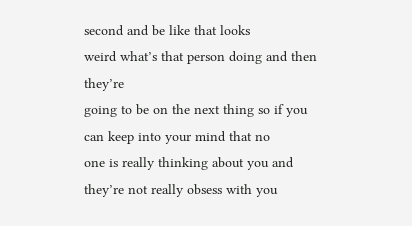second and be like that looks
weird what’s that person doing and then they’re
going to be on the next thing so if you can keep into your mind that no
one is really thinking about you and they’re not really obsess with you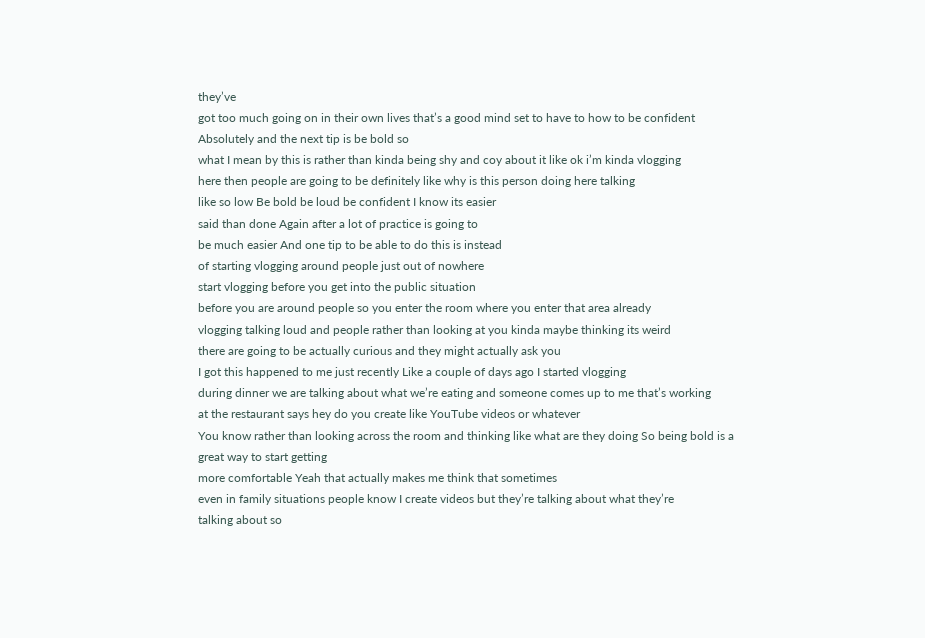they’ve
got too much going on in their own lives that’s a good mind set to have to how to be confident Absolutely and the next tip is be bold so
what I mean by this is rather than kinda being shy and coy about it like ok i’m kinda vlogging
here then people are going to be definitely like why is this person doing here talking
like so low Be bold be loud be confident I know its easier
said than done Again after a lot of practice is going to
be much easier And one tip to be able to do this is instead
of starting vlogging around people just out of nowhere
start vlogging before you get into the public situation
before you are around people so you enter the room where you enter that area already
vlogging talking loud and people rather than looking at you kinda maybe thinking its weird
there are going to be actually curious and they might actually ask you
I got this happened to me just recently Like a couple of days ago I started vlogging
during dinner we are talking about what we’re eating and someone comes up to me that’s working
at the restaurant says hey do you create like YouTube videos or whatever
You know rather than looking across the room and thinking like what are they doing So being bold is a great way to start getting
more comfortable Yeah that actually makes me think that sometimes
even in family situations people know I create videos but they’re talking about what they’re
talking about so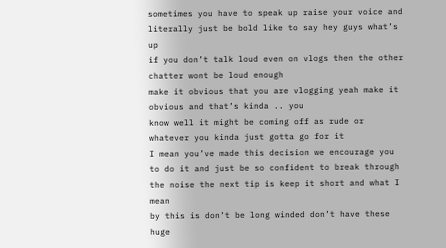sometimes you have to speak up raise your voice and
literally just be bold like to say hey guys what’s up
if you don’t talk loud even on vlogs then the other chatter wont be loud enough
make it obvious that you are vlogging yeah make it obvious and that’s kinda .. you
know well it might be coming off as rude or whatever you kinda just gotta go for it
I mean you’ve made this decision we encourage you
to do it and just be so confident to break through the noise the next tip is keep it short and what I mean
by this is don’t be long winded don’t have these huge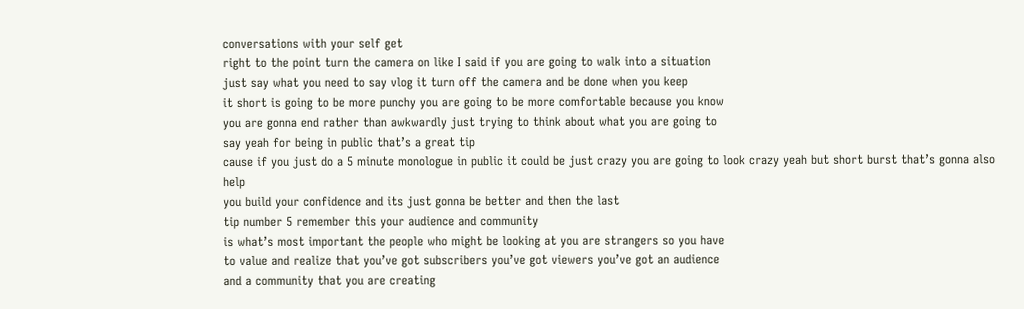conversations with your self get
right to the point turn the camera on like I said if you are going to walk into a situation
just say what you need to say vlog it turn off the camera and be done when you keep
it short is going to be more punchy you are going to be more comfortable because you know
you are gonna end rather than awkwardly just trying to think about what you are going to
say yeah for being in public that’s a great tip
cause if you just do a 5 minute monologue in public it could be just crazy you are going to look crazy yeah but short burst that’s gonna also help
you build your confidence and its just gonna be better and then the last
tip number 5 remember this your audience and community
is what’s most important the people who might be looking at you are strangers so you have
to value and realize that you’ve got subscribers you’ve got viewers you’ve got an audience
and a community that you are creating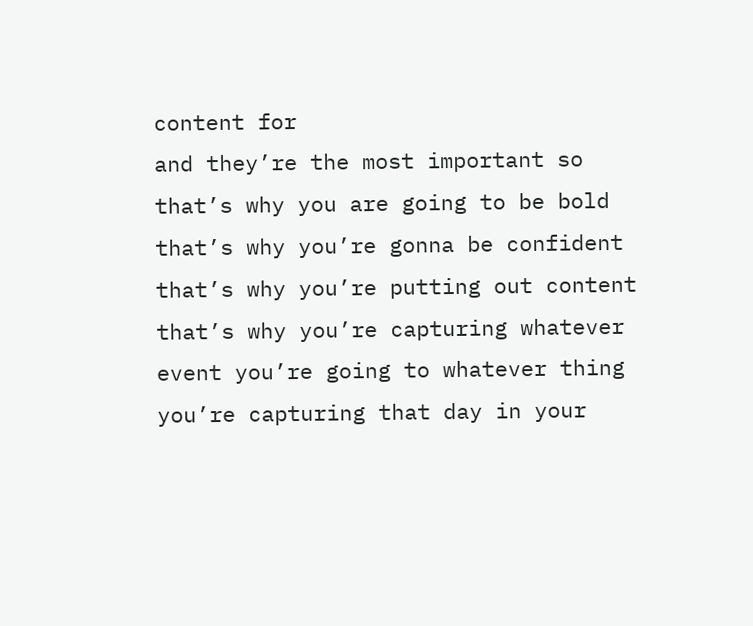content for
and they’re the most important so that’s why you are going to be bold
that’s why you’re gonna be confident that’s why you’re putting out content
that’s why you’re capturing whatever event you’re going to whatever thing
you’re capturing that day in your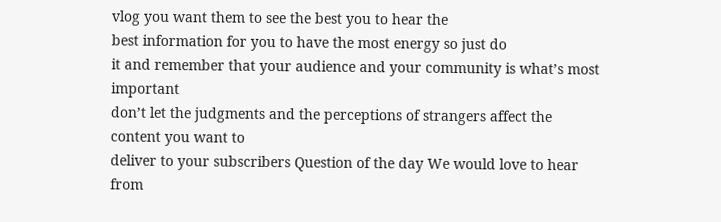vlog you want them to see the best you to hear the
best information for you to have the most energy so just do
it and remember that your audience and your community is what’s most important
don’t let the judgments and the perceptions of strangers affect the content you want to
deliver to your subscribers Question of the day We would love to hear
from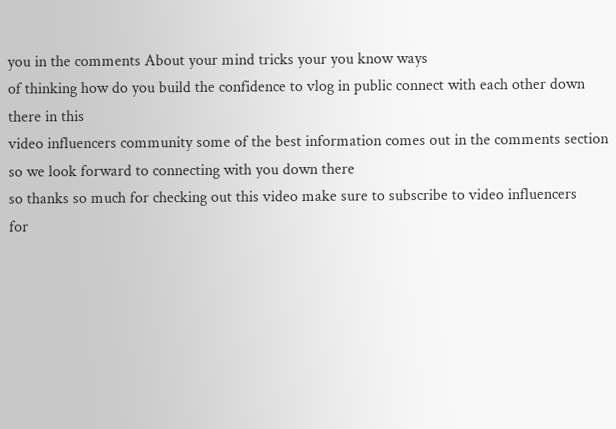you in the comments About your mind tricks your you know ways
of thinking how do you build the confidence to vlog in public connect with each other down there in this
video influencers community some of the best information comes out in the comments section
so we look forward to connecting with you down there
so thanks so much for checking out this video make sure to subscribe to video influencers
for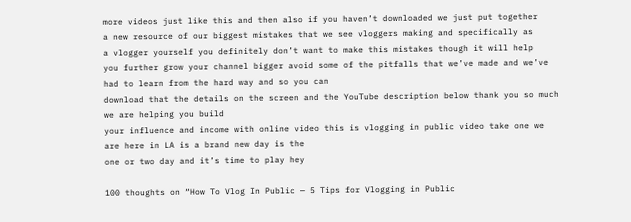more videos just like this and then also if you haven’t downloaded we just put together
a new resource of our biggest mistakes that we see vloggers making and specifically as
a vlogger yourself you definitely don’t want to make this mistakes though it will help
you further grow your channel bigger avoid some of the pitfalls that we’ve made and we’ve
had to learn from the hard way and so you can
download that the details on the screen and the YouTube description below thank you so much we are helping you build
your influence and income with online video this is vlogging in public video take one we are here in LA is a brand new day is the
one or two day and it’s time to play hey

100 thoughts on “How To Vlog In Public — 5 Tips for Vlogging in Public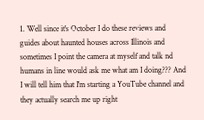1. Well since it's October I do these reviews and guides about haunted houses across Illinois and sometimes I point the camera at myself and talk nd humans in line would ask me what am I doing??? And I will tell him that I'm starting a YouTube channel and they actually search me up right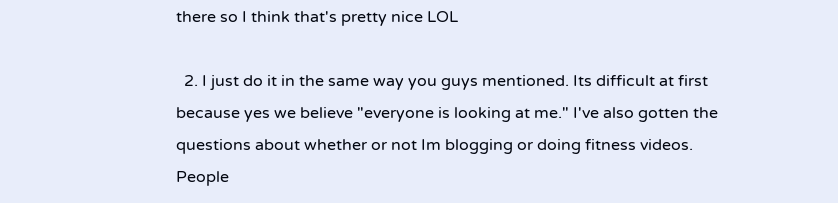there so I think that's pretty nice LOL

  2. I just do it in the same way you guys mentioned. Its difficult at first because yes we believe "everyone is looking at me." I've also gotten the questions about whether or not Im blogging or doing fitness videos. People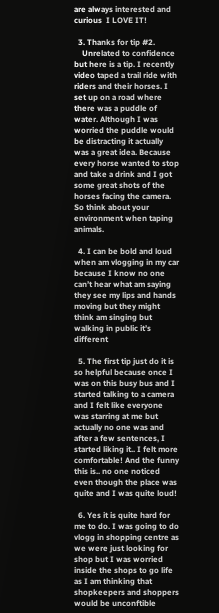are always interested and curious  I LOVE IT!

  3. Thanks for tip #2.
    Unrelated to confidence but here is a tip. I recently video taped a trail ride with riders and their horses. I set up on a road where there was a puddle of water. Although I was worried the puddle would be distracting it actually was a great idea. Because every horse wanted to stop and take a drink and I got some great shots of the horses facing the camera. So think about your environment when taping animals.

  4. I can be bold and loud when am vlogging in my car because I know no one can’t hear what am saying they see my lips and hands moving but they might think am singing but walking in public it’s different

  5. The first tip just do it is so helpful because once I was on this busy bus and I started talking to a camera and I felt like everyone was starring at me but actually no one was and after a few sentences, I started liking it.. I felt more comfortable! And the funny this is.. no one noticed even though the place was quite and I was quite loud!

  6. Yes it is quite hard for me to do. I was going to do vlogg in shopping centre as we were just looking for shop but I was worried inside the shops to go life as I am thinking that shopkeepers and shoppers would be unconftible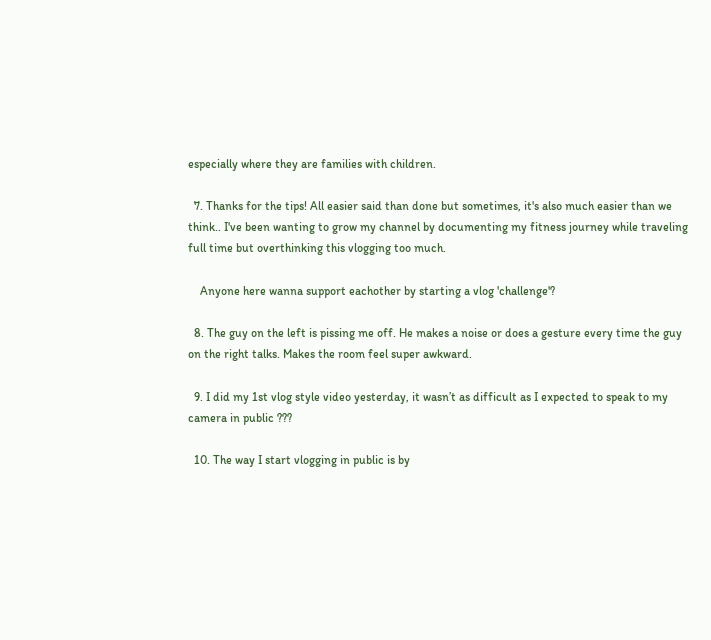especially where they are families with children.

  7. Thanks for the tips! All easier said than done but sometimes, it's also much easier than we think.. I've been wanting to grow my channel by documenting my fitness journey while traveling full time but overthinking this vlogging too much.

    Anyone here wanna support eachother by starting a vlog 'challenge'?

  8. The guy on the left is pissing me off. He makes a noise or does a gesture every time the guy on the right talks. Makes the room feel super awkward.

  9. I did my 1st vlog style video yesterday, it wasn’t as difficult as I expected to speak to my camera in public ???

  10. The way I start vlogging in public is by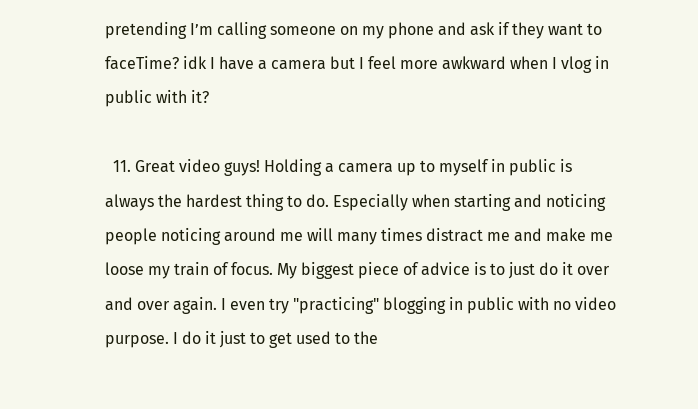pretending I’m calling someone on my phone and ask if they want to faceTime? idk I have a camera but I feel more awkward when I vlog in public with it?

  11. Great video guys! Holding a camera up to myself in public is always the hardest thing to do. Especially when starting and noticing people noticing around me will many times distract me and make me loose my train of focus. My biggest piece of advice is to just do it over and over again. I even try "practicing" blogging in public with no video purpose. I do it just to get used to the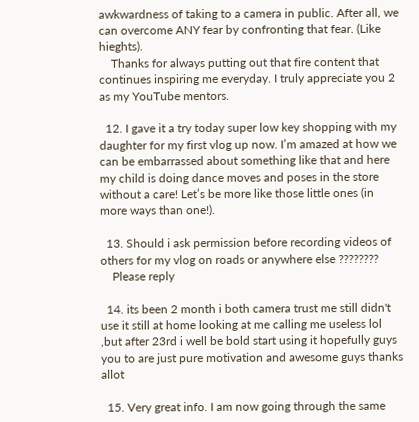awkwardness of taking to a camera in public. After all, we can overcome ANY fear by confronting that fear. (Like hieghts).
    Thanks for always putting out that fire content that continues inspiring me everyday. I truly appreciate you 2 as my YouTube mentors.

  12. I gave it a try today super low key shopping with my daughter for my first vlog up now. I’m amazed at how we can be embarrassed about something like that and here my child is doing dance moves and poses in the store without a care! Let’s be more like those little ones (in more ways than one!).

  13. Should i ask permission before recording videos of others for my vlog on roads or anywhere else ????????
    Please reply

  14. its been 2 month i both camera trust me still didn't use it still at home looking at me calling me useless lol ,but after 23rd i well be bold start using it hopefully guys you to are just pure motivation and awesome guys thanks allot

  15. Very great info. I am now going through the same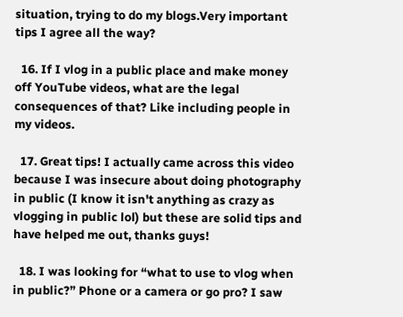situation, trying to do my blogs.Very important tips I agree all the way?

  16. If I vlog in a public place and make money off YouTube videos, what are the legal consequences of that? Like including people in my videos.

  17. Great tips! I actually came across this video because I was insecure about doing photography in public (I know it isn't anything as crazy as vlogging in public lol) but these are solid tips and have helped me out, thanks guys!

  18. I was looking for “what to use to vlog when in public?” Phone or a camera or go pro? I saw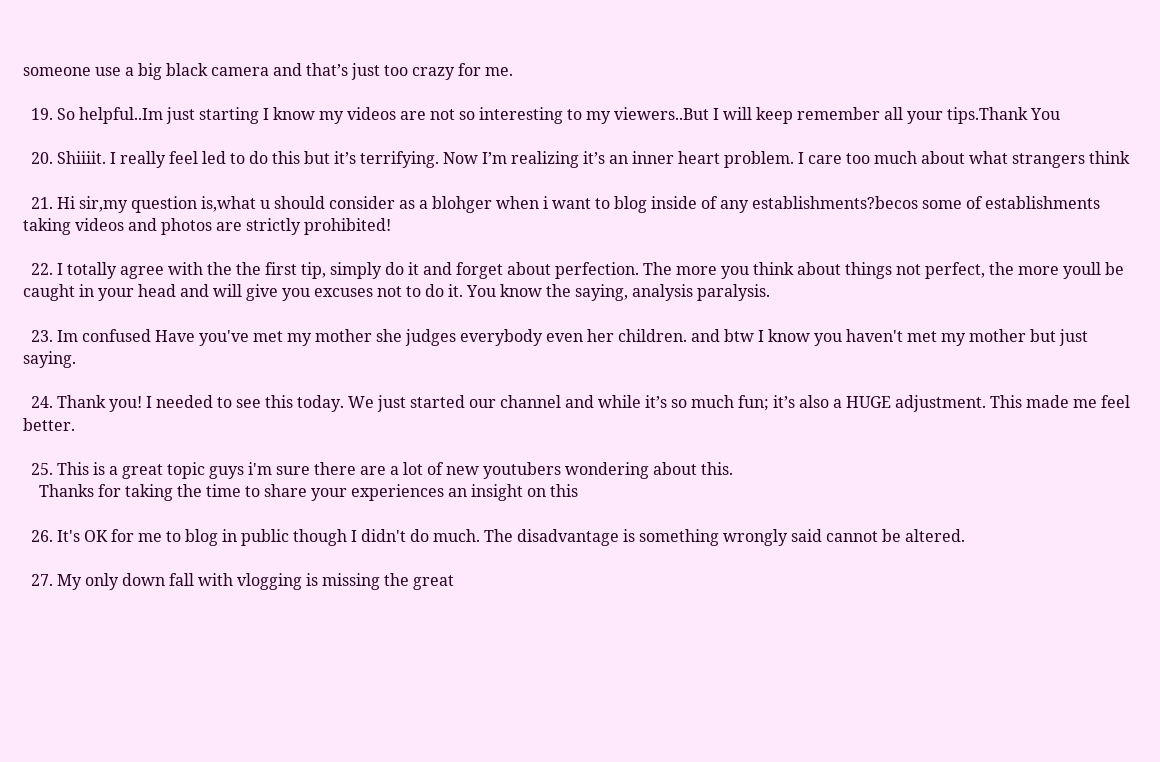someone use a big black camera and that’s just too crazy for me.

  19. So helpful..Im just starting I know my videos are not so interesting to my viewers..But I will keep remember all your tips.Thank You

  20. Shiiiit. I really feel led to do this but it’s terrifying. Now I’m realizing it’s an inner heart problem. I care too much about what strangers think

  21. Hi sir,my question is,what u should consider as a blohger when i want to blog inside of any establishments?becos some of establishments taking videos and photos are strictly prohibited!

  22. I totally agree with the the first tip, simply do it and forget about perfection. The more you think about things not perfect, the more youll be caught in your head and will give you excuses not to do it. You know the saying, analysis paralysis.

  23. Im confused Have you've met my mother she judges everybody even her children. and btw I know you haven't met my mother but just saying.

  24. Thank you! I needed to see this today. We just started our channel and while it’s so much fun; it’s also a HUGE adjustment. This made me feel better.

  25. This is a great topic guys i'm sure there are a lot of new youtubers wondering about this.
    Thanks for taking the time to share your experiences an insight on this

  26. It's OK for me to blog in public though I didn't do much. The disadvantage is something wrongly said cannot be altered.

  27. My only down fall with vlogging is missing the great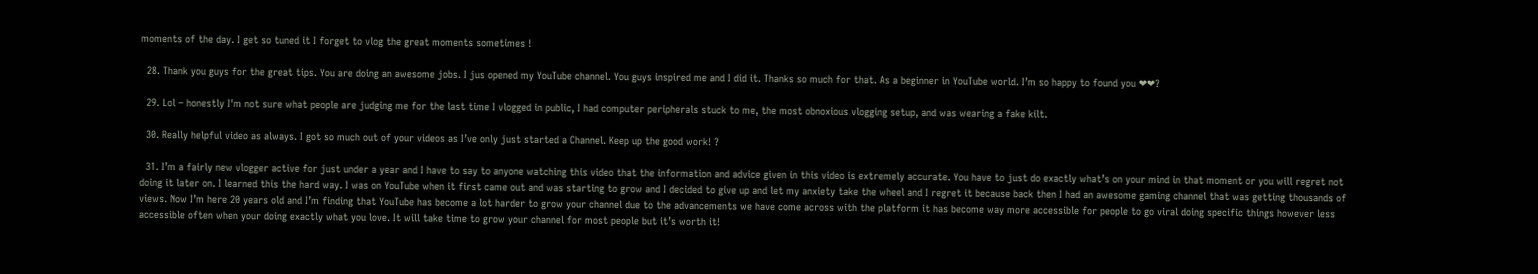moments of the day. I get so tuned it I forget to vlog the great moments sometimes !

  28. Thank you guys for the great tips. You are doing an awesome jobs. I jus opened my YouTube channel. You guys inspired me and I did it. Thanks so much for that. As a beginner in YouTube world. I’m so happy to found you ❤❤?

  29. Lol – honestly I'm not sure what people are judging me for the last time I vlogged in public, I had computer peripherals stuck to me, the most obnoxious vlogging setup, and was wearing a fake kilt.

  30. Really helpful video as always. I got so much out of your videos as I’ve only just started a Channel. Keep up the good work! ?

  31. I’m a fairly new vlogger active for just under a year and I have to say to anyone watching this video that the information and advice given in this video is extremely accurate. You have to just do exactly what’s on your mind in that moment or you will regret not doing it later on. I learned this the hard way. I was on YouTube when it first came out and was starting to grow and I decided to give up and let my anxiety take the wheel and I regret it because back then I had an awesome gaming channel that was getting thousands of views. Now I’m here 20 years old and I’m finding that YouTube has become a lot harder to grow your channel due to the advancements we have come across with the platform it has become way more accessible for people to go viral doing specific things however less accessible often when your doing exactly what you love. It will take time to grow your channel for most people but it’s worth it!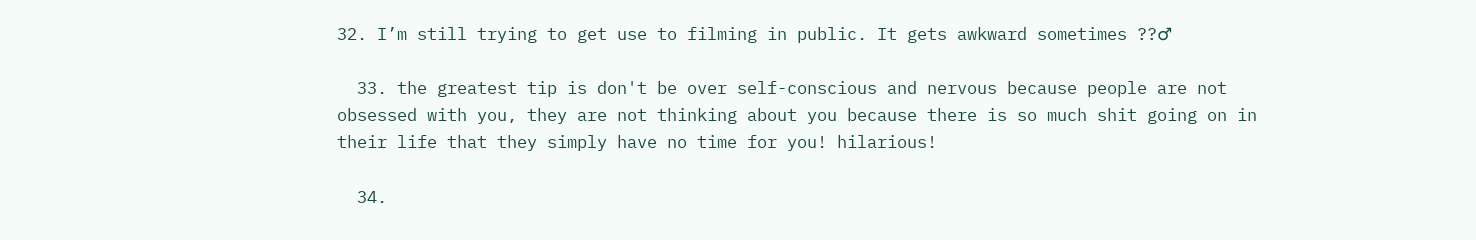32. I’m still trying to get use to filming in public. It gets awkward sometimes ??♂

  33. the greatest tip is don't be over self-conscious and nervous because people are not obsessed with you, they are not thinking about you because there is so much shit going on in their life that they simply have no time for you! hilarious!

  34.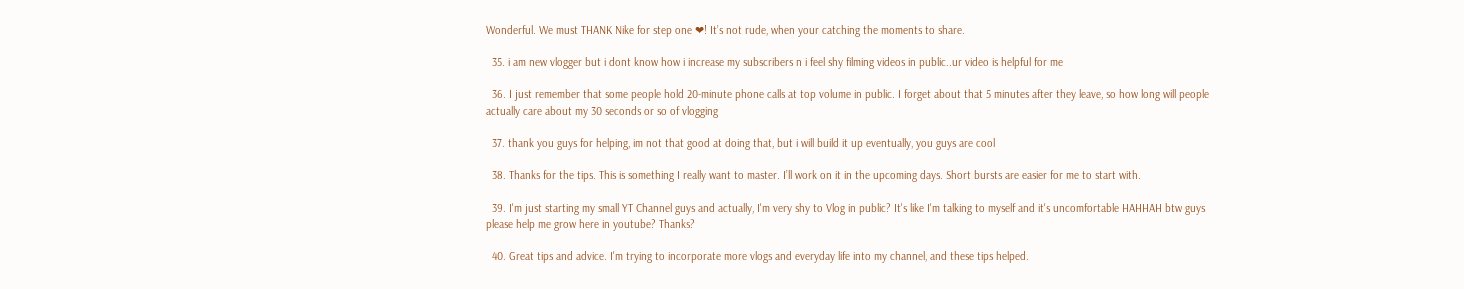Wonderful. We must THANK Nike for step one ❤! It’s not rude, when your catching the moments to share.

  35. i am new vlogger but i dont know how i increase my subscribers n i feel shy filming videos in public..ur video is helpful for me

  36. I just remember that some people hold 20-minute phone calls at top volume in public. I forget about that 5 minutes after they leave, so how long will people actually care about my 30 seconds or so of vlogging

  37. thank you guys for helping, im not that good at doing that, but i will build it up eventually, you guys are cool

  38. Thanks for the tips. This is something I really want to master. I’ll work on it in the upcoming days. Short bursts are easier for me to start with.

  39. I'm just starting my small YT Channel guys and actually, I'm very shy to Vlog in public? It's like I'm talking to myself and it's uncomfortable HAHHAH btw guys please help me grow here in youtube? Thanks?

  40. Great tips and advice. I'm trying to incorporate more vlogs and everyday life into my channel, and these tips helped.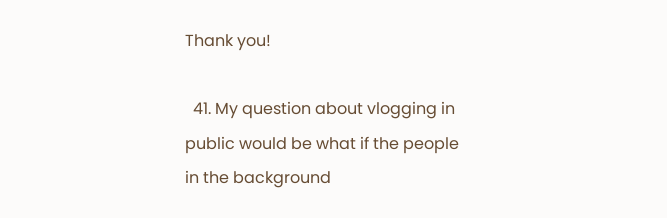Thank you!

  41. My question about vlogging in public would be what if the people in the background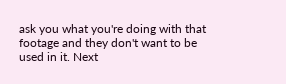ask you what you're doing with that footage and they don't want to be used in it. Next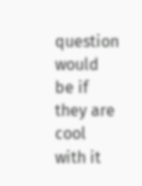question would be if they are cool with it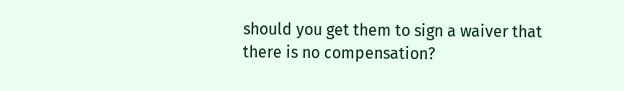should you get them to sign a waiver that there is no compensation?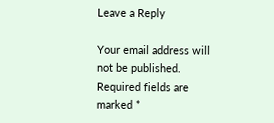Leave a Reply

Your email address will not be published. Required fields are marked *